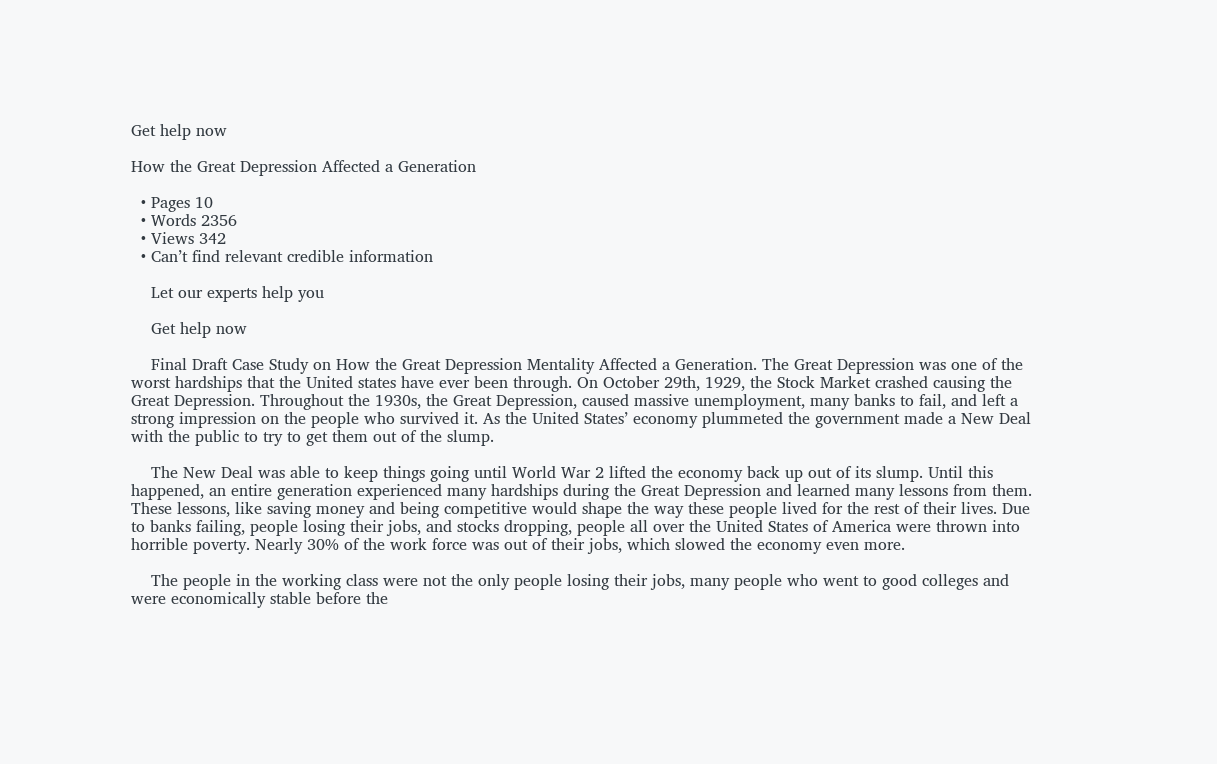Get help now

How the Great Depression Affected a Generation

  • Pages 10
  • Words 2356
  • Views 342
  • Can’t find relevant credible information

    Let our experts help you

    Get help now

    Final Draft Case Study on How the Great Depression Mentality Affected a Generation. The Great Depression was one of the worst hardships that the United states have ever been through. On October 29th, 1929, the Stock Market crashed causing the Great Depression. Throughout the 1930s, the Great Depression, caused massive unemployment, many banks to fail, and left a strong impression on the people who survived it. As the United States’ economy plummeted the government made a New Deal with the public to try to get them out of the slump.

    The New Deal was able to keep things going until World War 2 lifted the economy back up out of its slump. Until this happened, an entire generation experienced many hardships during the Great Depression and learned many lessons from them. These lessons, like saving money and being competitive would shape the way these people lived for the rest of their lives. Due to banks failing, people losing their jobs, and stocks dropping, people all over the United States of America were thrown into horrible poverty. Nearly 30% of the work force was out of their jobs, which slowed the economy even more.

    The people in the working class were not the only people losing their jobs, many people who went to good colleges and were economically stable before the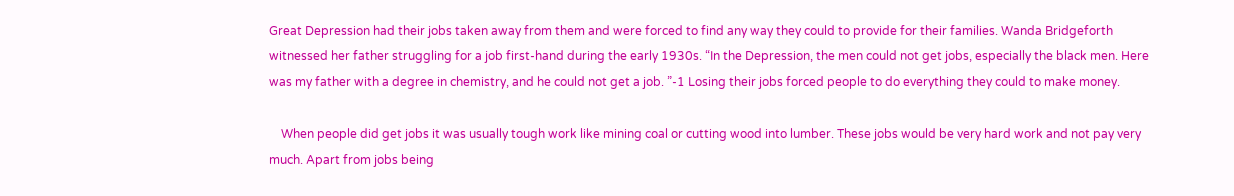Great Depression had their jobs taken away from them and were forced to find any way they could to provide for their families. Wanda Bridgeforth witnessed her father struggling for a job first-hand during the early 1930s. “In the Depression, the men could not get jobs, especially the black men. Here was my father with a degree in chemistry, and he could not get a job. ”-1 Losing their jobs forced people to do everything they could to make money.

    When people did get jobs it was usually tough work like mining coal or cutting wood into lumber. These jobs would be very hard work and not pay very much. Apart from jobs being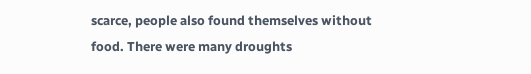scarce, people also found themselves without food. There were many droughts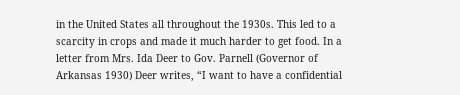in the United States all throughout the 1930s. This led to a scarcity in crops and made it much harder to get food. In a letter from Mrs. Ida Deer to Gov. Parnell (Governor of Arkansas 1930) Deer writes, “I want to have a confidential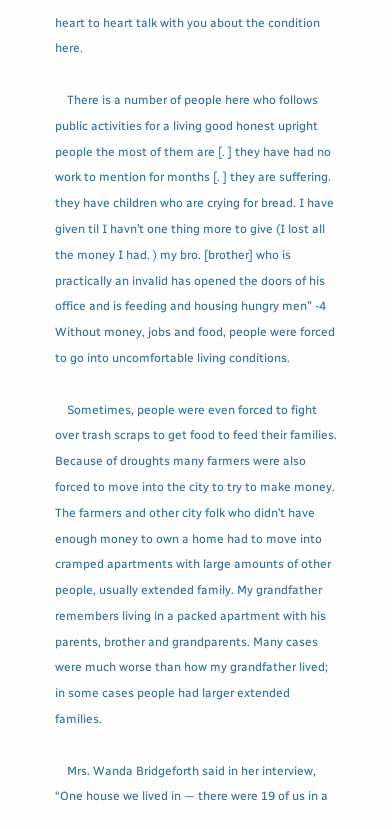heart to heart talk with you about the condition here.

    There is a number of people here who follows public activities for a living good honest upright people the most of them are [. ] they have had no work to mention for months [. ] they are suffering. they have children who are crying for bread. I have given til I havn’t one thing more to give (I lost all the money I had. ) my bro. [brother] who is practically an invalid has opened the doors of his office and is feeding and housing hungry men” -4 Without money, jobs and food, people were forced to go into uncomfortable living conditions.

    Sometimes, people were even forced to fight over trash scraps to get food to feed their families. Because of droughts many farmers were also forced to move into the city to try to make money. The farmers and other city folk who didn’t have enough money to own a home had to move into cramped apartments with large amounts of other people, usually extended family. My grandfather remembers living in a packed apartment with his parents, brother and grandparents. Many cases were much worse than how my grandfather lived; in some cases people had larger extended families.

    Mrs. Wanda Bridgeforth said in her interview, “One house we lived in — there were 19 of us in a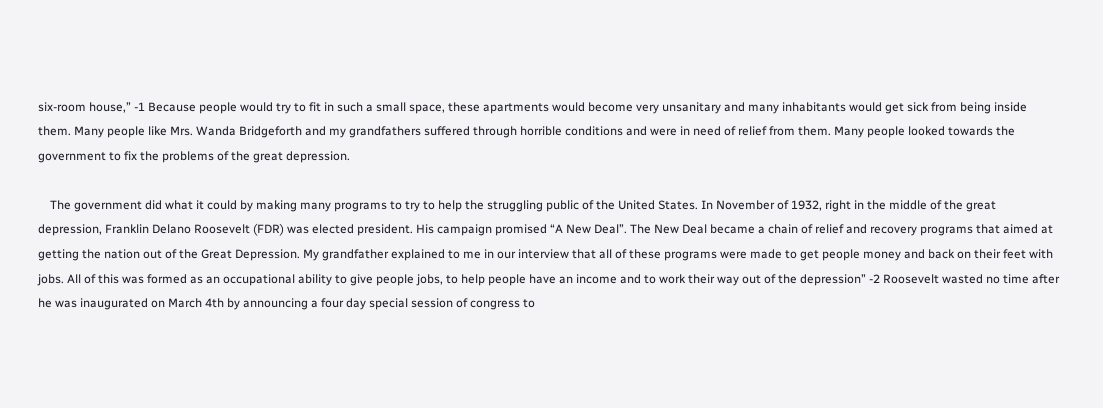six-room house,” -1 Because people would try to fit in such a small space, these apartments would become very unsanitary and many inhabitants would get sick from being inside them. Many people like Mrs. Wanda Bridgeforth and my grandfathers suffered through horrible conditions and were in need of relief from them. Many people looked towards the government to fix the problems of the great depression.

    The government did what it could by making many programs to try to help the struggling public of the United States. In November of 1932, right in the middle of the great depression, Franklin Delano Roosevelt (FDR) was elected president. His campaign promised “A New Deal”. The New Deal became a chain of relief and recovery programs that aimed at getting the nation out of the Great Depression. My grandfather explained to me in our interview that all of these programs were made to get people money and back on their feet with jobs. All of this was formed as an occupational ability to give people jobs, to help people have an income and to work their way out of the depression” -2 Roosevelt wasted no time after he was inaugurated on March 4th by announcing a four day special session of congress to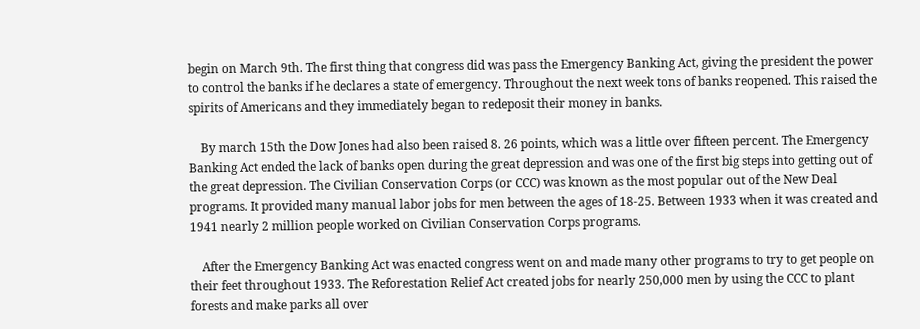begin on March 9th. The first thing that congress did was pass the Emergency Banking Act, giving the president the power to control the banks if he declares a state of emergency. Throughout the next week tons of banks reopened. This raised the spirits of Americans and they immediately began to redeposit their money in banks.

    By march 15th the Dow Jones had also been raised 8. 26 points, which was a little over fifteen percent. The Emergency Banking Act ended the lack of banks open during the great depression and was one of the first big steps into getting out of the great depression. The Civilian Conservation Corps (or CCC) was known as the most popular out of the New Deal programs. It provided many manual labor jobs for men between the ages of 18-25. Between 1933 when it was created and 1941 nearly 2 million people worked on Civilian Conservation Corps programs.

    After the Emergency Banking Act was enacted congress went on and made many other programs to try to get people on their feet throughout 1933. The Reforestation Relief Act created jobs for nearly 250,000 men by using the CCC to plant forests and make parks all over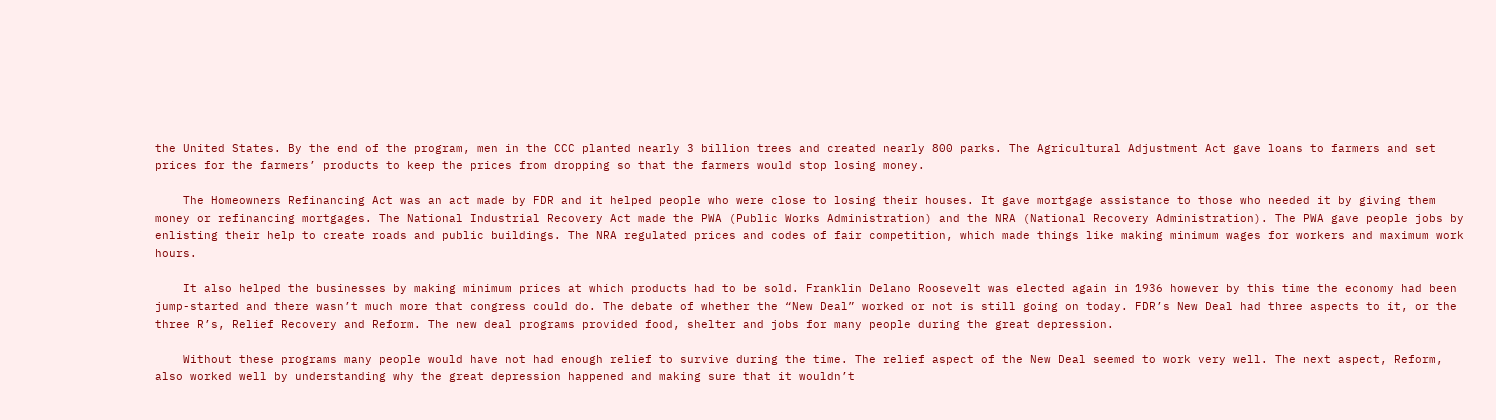the United States. By the end of the program, men in the CCC planted nearly 3 billion trees and created nearly 800 parks. The Agricultural Adjustment Act gave loans to farmers and set prices for the farmers’ products to keep the prices from dropping so that the farmers would stop losing money.

    The Homeowners Refinancing Act was an act made by FDR and it helped people who were close to losing their houses. It gave mortgage assistance to those who needed it by giving them money or refinancing mortgages. The National Industrial Recovery Act made the PWA (Public Works Administration) and the NRA (National Recovery Administration). The PWA gave people jobs by enlisting their help to create roads and public buildings. The NRA regulated prices and codes of fair competition, which made things like making minimum wages for workers and maximum work hours.

    It also helped the businesses by making minimum prices at which products had to be sold. Franklin Delano Roosevelt was elected again in 1936 however by this time the economy had been jump-started and there wasn’t much more that congress could do. The debate of whether the “New Deal” worked or not is still going on today. FDR’s New Deal had three aspects to it, or the three R’s, Relief Recovery and Reform. The new deal programs provided food, shelter and jobs for many people during the great depression.

    Without these programs many people would have not had enough relief to survive during the time. The relief aspect of the New Deal seemed to work very well. The next aspect, Reform, also worked well by understanding why the great depression happened and making sure that it wouldn’t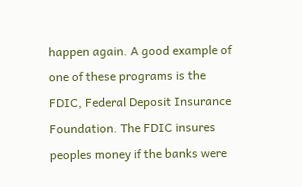happen again. A good example of one of these programs is the FDIC, Federal Deposit Insurance Foundation. The FDIC insures peoples money if the banks were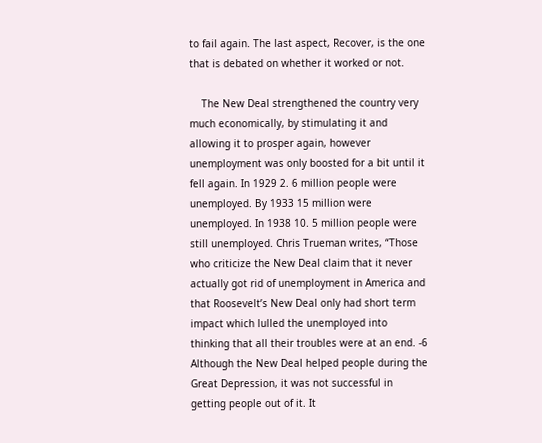to fail again. The last aspect, Recover, is the one that is debated on whether it worked or not.

    The New Deal strengthened the country very much economically, by stimulating it and allowing it to prosper again, however unemployment was only boosted for a bit until it fell again. In 1929 2. 6 million people were unemployed. By 1933 15 million were unemployed. In 1938 10. 5 million people were still unemployed. Chris Trueman writes, “Those who criticize the New Deal claim that it never actually got rid of unemployment in America and that Roosevelt’s New Deal only had short term impact which lulled the unemployed into thinking that all their troubles were at an end. -6 Although the New Deal helped people during the Great Depression, it was not successful in getting people out of it. It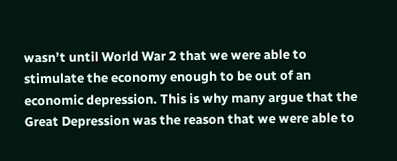wasn’t until World War 2 that we were able to stimulate the economy enough to be out of an economic depression. This is why many argue that the Great Depression was the reason that we were able to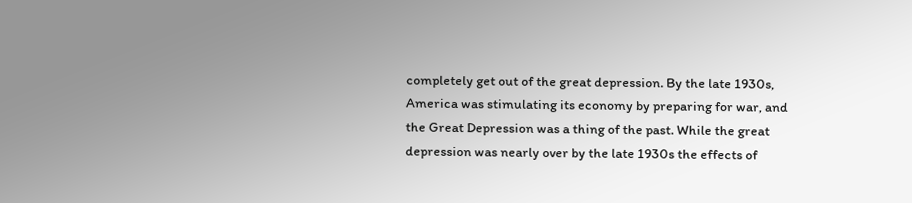completely get out of the great depression. By the late 1930s, America was stimulating its economy by preparing for war, and the Great Depression was a thing of the past. While the great depression was nearly over by the late 1930s the effects of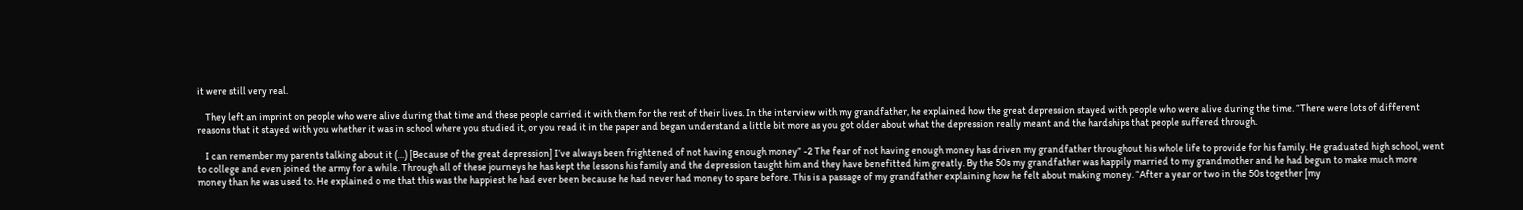it were still very real.

    They left an imprint on people who were alive during that time and these people carried it with them for the rest of their lives. In the interview with my grandfather, he explained how the great depression stayed with people who were alive during the time. “There were lots of different reasons that it stayed with you whether it was in school where you studied it, or you read it in the paper and began understand a little bit more as you got older about what the depression really meant and the hardships that people suffered through.

    I can remember my parents talking about it (…) [Because of the great depression] I’ve always been frightened of not having enough money” -2 The fear of not having enough money has driven my grandfather throughout his whole life to provide for his family. He graduated high school, went to college and even joined the army for a while. Through all of these journeys he has kept the lessons his family and the depression taught him and they have benefitted him greatly. By the 50s my grandfather was happily married to my grandmother and he had begun to make much more money than he was used to. He explained o me that this was the happiest he had ever been because he had never had money to spare before. This is a passage of my grandfather explaining how he felt about making money. “After a year or two in the 50s together [my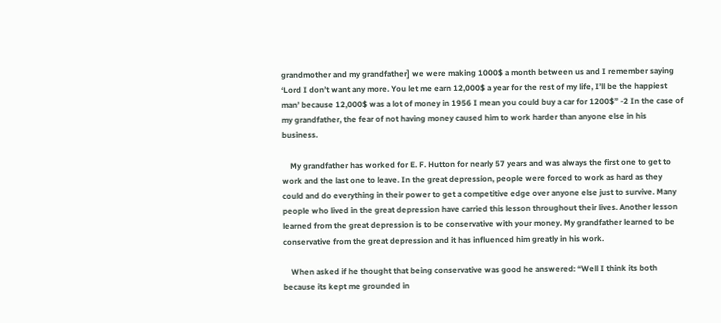grandmother and my grandfather] we were making 1000$ a month between us and I remember saying ‘Lord I don’t want any more. You let me earn 12,000$ a year for the rest of my life, I’ll be the happiest man’ because 12,000$ was a lot of money in 1956 I mean you could buy a car for 1200$” -2 In the case of my grandfather, the fear of not having money caused him to work harder than anyone else in his business.

    My grandfather has worked for E. F. Hutton for nearly 57 years and was always the first one to get to work and the last one to leave. In the great depression, people were forced to work as hard as they could and do everything in their power to get a competitive edge over anyone else just to survive. Many people who lived in the great depression have carried this lesson throughout their lives. Another lesson learned from the great depression is to be conservative with your money. My grandfather learned to be conservative from the great depression and it has influenced him greatly in his work.

    When asked if he thought that being conservative was good he answered: “Well I think its both because its kept me grounded in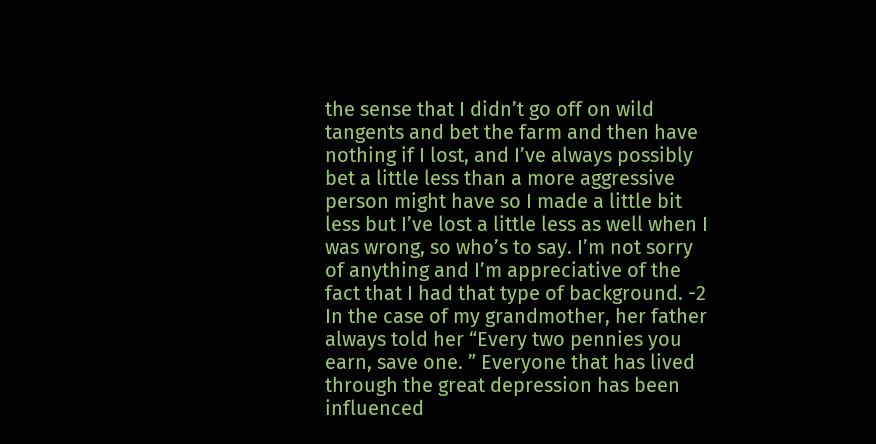the sense that I didn’t go off on wild tangents and bet the farm and then have nothing if I lost, and I’ve always possibly bet a little less than a more aggressive person might have so I made a little bit less but I’ve lost a little less as well when I was wrong, so who’s to say. I’m not sorry of anything and I’m appreciative of the fact that I had that type of background. -2 In the case of my grandmother, her father always told her “Every two pennies you earn, save one. ” Everyone that has lived through the great depression has been influenced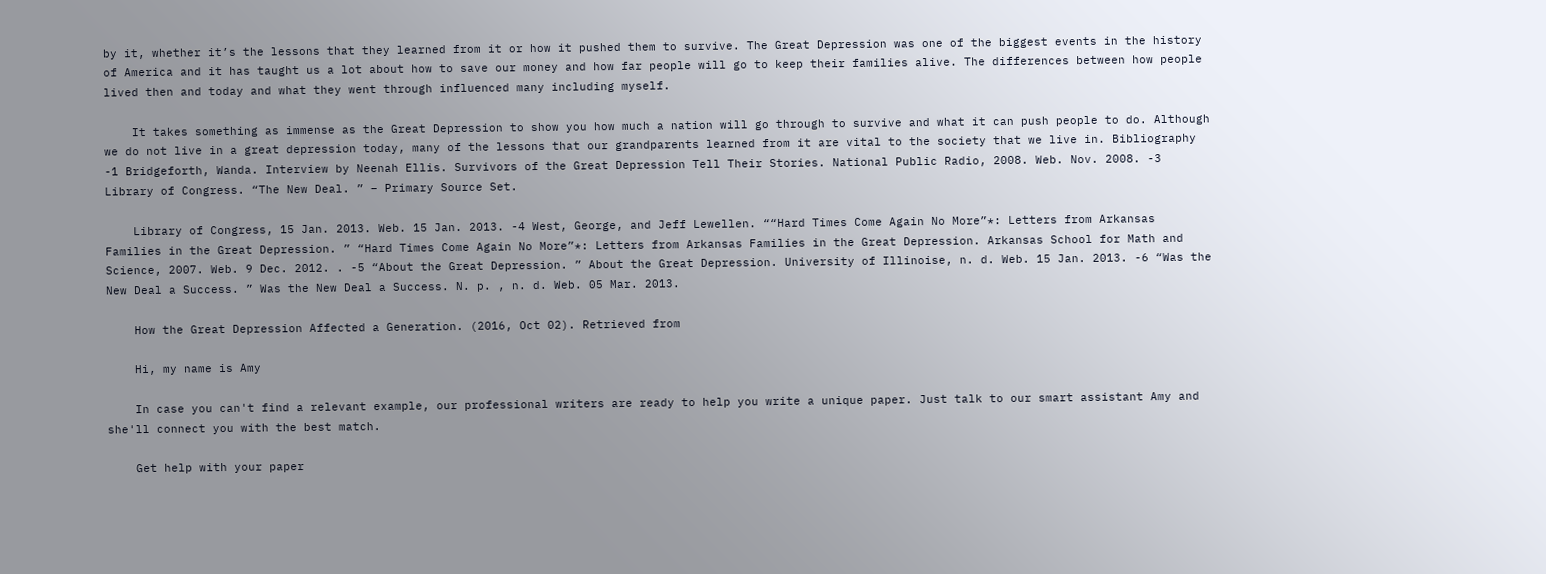by it, whether it’s the lessons that they learned from it or how it pushed them to survive. The Great Depression was one of the biggest events in the history of America and it has taught us a lot about how to save our money and how far people will go to keep their families alive. The differences between how people lived then and today and what they went through influenced many including myself.

    It takes something as immense as the Great Depression to show you how much a nation will go through to survive and what it can push people to do. Although we do not live in a great depression today, many of the lessons that our grandparents learned from it are vital to the society that we live in. Bibliography -1 Bridgeforth, Wanda. Interview by Neenah Ellis. Survivors of the Great Depression Tell Their Stories. National Public Radio, 2008. Web. Nov. 2008. -3 Library of Congress. “The New Deal. ” – Primary Source Set.

    Library of Congress, 15 Jan. 2013. Web. 15 Jan. 2013. -4 West, George, and Jeff Lewellen. ““Hard Times Come Again No More”*: Letters from Arkansas Families in the Great Depression. ” “Hard Times Come Again No More”*: Letters from Arkansas Families in the Great Depression. Arkansas School for Math and Science, 2007. Web. 9 Dec. 2012. . -5 “About the Great Depression. ” About the Great Depression. University of Illinoise, n. d. Web. 15 Jan. 2013. -6 “Was the New Deal a Success. ” Was the New Deal a Success. N. p. , n. d. Web. 05 Mar. 2013.

    How the Great Depression Affected a Generation. (2016, Oct 02). Retrieved from

    Hi, my name is Amy

    In case you can't find a relevant example, our professional writers are ready to help you write a unique paper. Just talk to our smart assistant Amy and she'll connect you with the best match.

    Get help with your paper